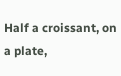Half a croissant, on a plate,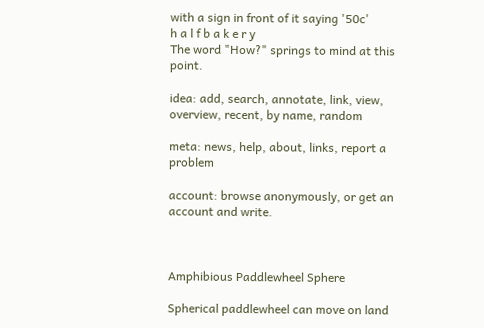with a sign in front of it saying '50c'
h a l f b a k e r y
The word "How?" springs to mind at this point.

idea: add, search, annotate, link, view, overview, recent, by name, random

meta: news, help, about, links, report a problem

account: browse anonymously, or get an account and write.



Amphibious Paddlewheel Sphere

Spherical paddlewheel can move on land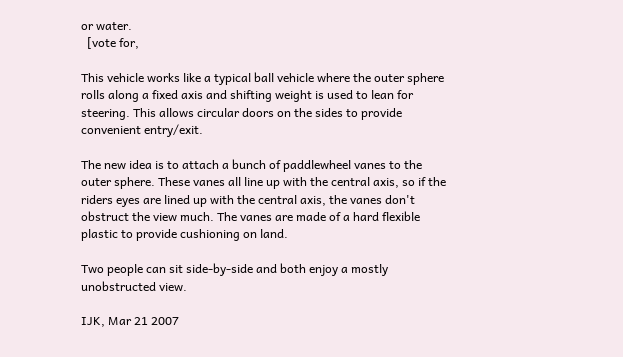or water.
  [vote for,

This vehicle works like a typical ball vehicle where the outer sphere rolls along a fixed axis and shifting weight is used to lean for steering. This allows circular doors on the sides to provide convenient entry/exit.

The new idea is to attach a bunch of paddlewheel vanes to the outer sphere. These vanes all line up with the central axis, so if the riders eyes are lined up with the central axis, the vanes don't obstruct the view much. The vanes are made of a hard flexible plastic to provide cushioning on land.

Two people can sit side-by-side and both enjoy a mostly unobstructed view.

IJK, Mar 21 2007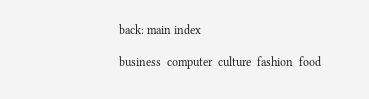back: main index

business  computer  culture  fashion  food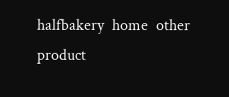halfbakery  home  other  product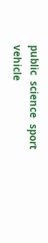public  science  sport  vehicle